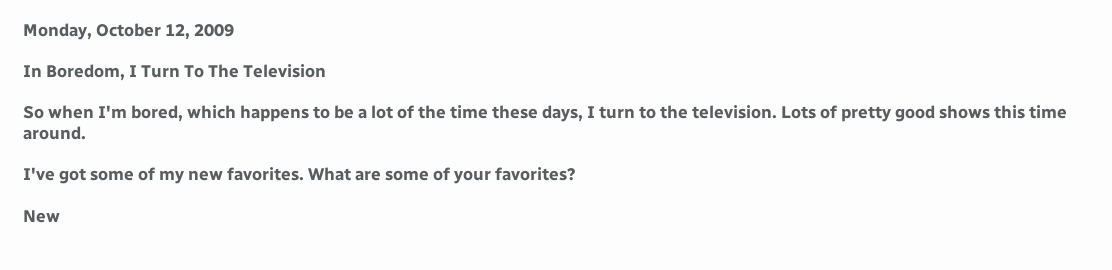Monday, October 12, 2009

In Boredom, I Turn To The Television

So when I'm bored, which happens to be a lot of the time these days, I turn to the television. Lots of pretty good shows this time around.

I've got some of my new favorites. What are some of your favorites?

New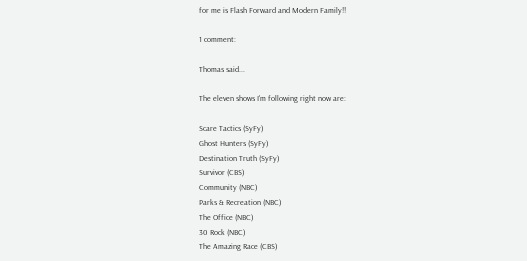for me is Flash Forward and Modern Family!!

1 comment:

Thomas said...

The eleven shows I'm following right now are:

Scare Tactics (SyFy)
Ghost Hunters (SyFy)
Destination Truth (SyFy)
Survivor (CBS)
Community (NBC)
Parks & Recreation (NBC)
The Office (NBC)
30 Rock (NBC)
The Amazing Race (CBS)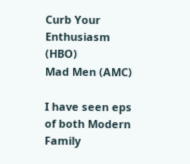Curb Your Enthusiasm (HBO)
Mad Men (AMC)

I have seen eps of both Modern Family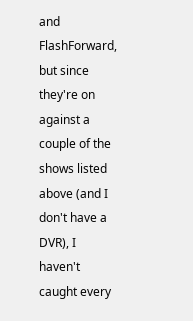and FlashForward, but since they're on against a couple of the shows listed above (and I don't have a DVR), I haven't caught every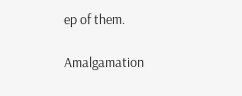ep of them.

Amalgamation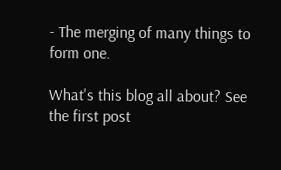- The merging of many things to form one.

What's this blog all about? See the first post